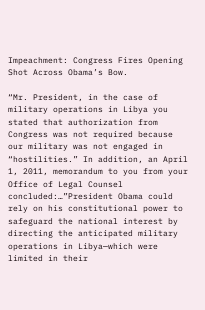Impeachment: Congress Fires Opening Shot Across Obama’s Bow.

“Mr. President, in the case of military operations in Libya you stated that authorization from Congress was not required because our military was not engaged in “hostilities.” In addition, an April 1, 2011, memorandum to you from your Office of Legal Counsel concluded:…”President Obama could rely on his constitutional power to safeguard the national interest by directing the anticipated military operations in Libya—which were limited in their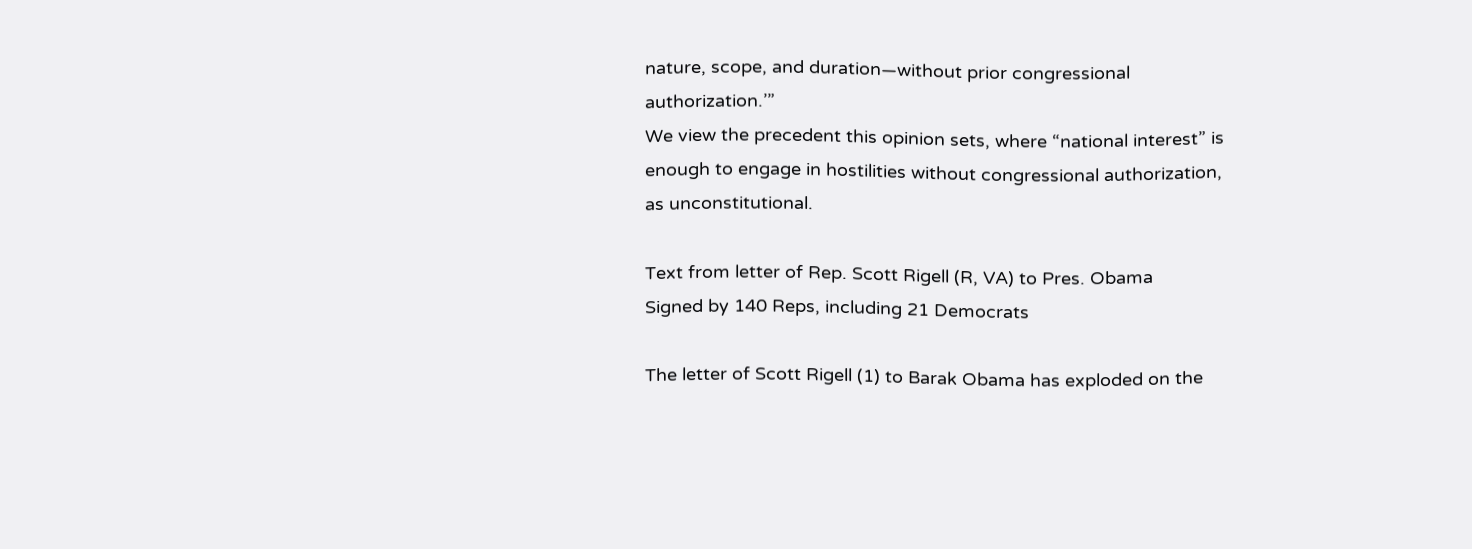nature, scope, and duration—without prior congressional authorization.’”
We view the precedent this opinion sets, where “national interest” is enough to engage in hostilities without congressional authorization, as unconstitutional.

Text from letter of Rep. Scott Rigell (R, VA) to Pres. Obama
Signed by 140 Reps, including 21 Democrats

The letter of Scott Rigell (1) to Barak Obama has exploded on the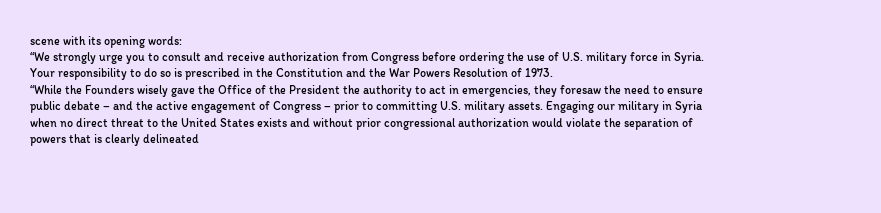scene with its opening words:
“We strongly urge you to consult and receive authorization from Congress before ordering the use of U.S. military force in Syria. Your responsibility to do so is prescribed in the Constitution and the War Powers Resolution of 1973.
“While the Founders wisely gave the Office of the President the authority to act in emergencies, they foresaw the need to ensure public debate – and the active engagement of Congress – prior to committing U.S. military assets. Engaging our military in Syria when no direct threat to the United States exists and without prior congressional authorization would violate the separation of powers that is clearly delineated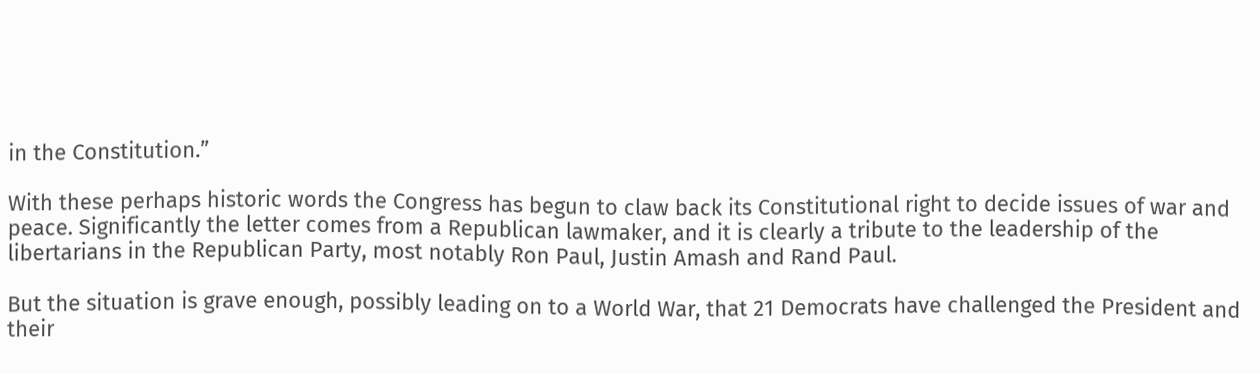in the Constitution.”

With these perhaps historic words the Congress has begun to claw back its Constitutional right to decide issues of war and peace. Significantly the letter comes from a Republican lawmaker, and it is clearly a tribute to the leadership of the libertarians in the Republican Party, most notably Ron Paul, Justin Amash and Rand Paul.

But the situation is grave enough, possibly leading on to a World War, that 21 Democrats have challenged the President and their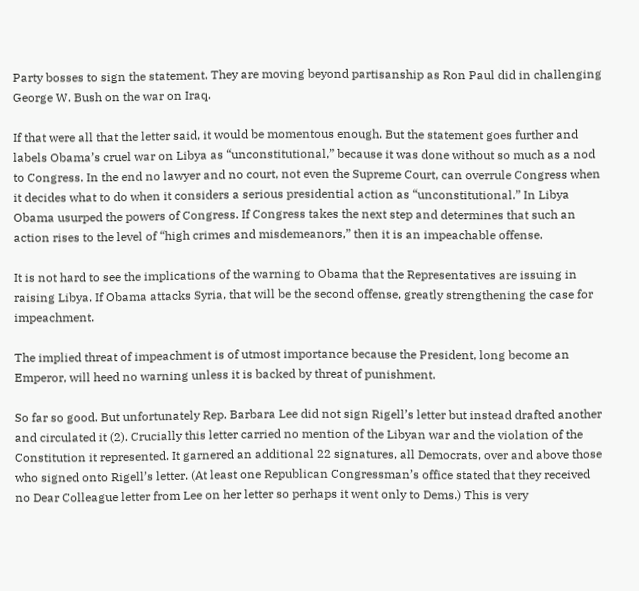Party bosses to sign the statement. They are moving beyond partisanship as Ron Paul did in challenging George W. Bush on the war on Iraq.

If that were all that the letter said, it would be momentous enough. But the statement goes further and labels Obama’s cruel war on Libya as “unconstitutional,” because it was done without so much as a nod to Congress. In the end no lawyer and no court, not even the Supreme Court, can overrule Congress when it decides what to do when it considers a serious presidential action as “unconstitutional.” In Libya Obama usurped the powers of Congress. If Congress takes the next step and determines that such an action rises to the level of “high crimes and misdemeanors,” then it is an impeachable offense.

It is not hard to see the implications of the warning to Obama that the Representatives are issuing in raising Libya. If Obama attacks Syria, that will be the second offense, greatly strengthening the case for impeachment.

The implied threat of impeachment is of utmost importance because the President, long become an Emperor, will heed no warning unless it is backed by threat of punishment.

So far so good. But unfortunately Rep. Barbara Lee did not sign Rigell’s letter but instead drafted another and circulated it (2). Crucially this letter carried no mention of the Libyan war and the violation of the Constitution it represented. It garnered an additional 22 signatures, all Democrats, over and above those who signed onto Rigell’s letter. (At least one Republican Congressman’s office stated that they received no Dear Colleague letter from Lee on her letter so perhaps it went only to Dems.) This is very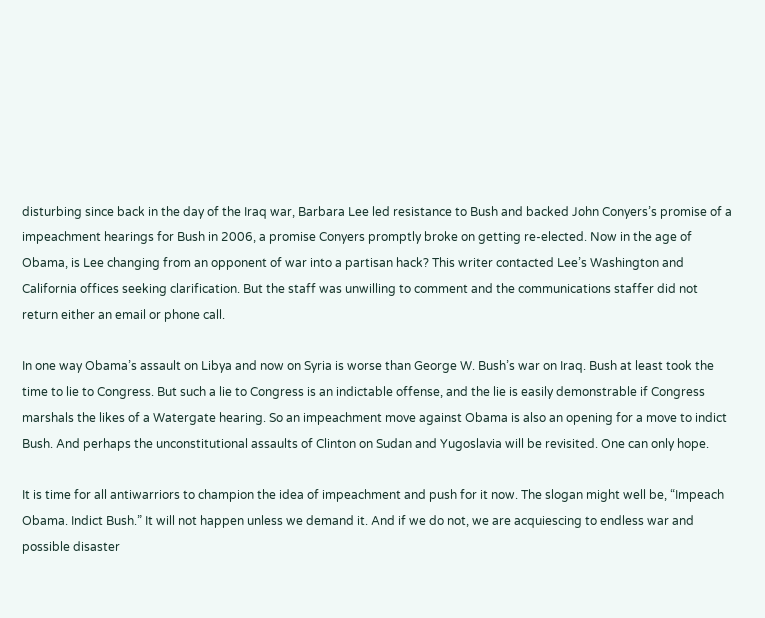disturbing since back in the day of the Iraq war, Barbara Lee led resistance to Bush and backed John Conyers’s promise of a impeachment hearings for Bush in 2006, a promise Conyers promptly broke on getting re-elected. Now in the age of Obama, is Lee changing from an opponent of war into a partisan hack? This writer contacted Lee’s Washington and California offices seeking clarification. But the staff was unwilling to comment and the communications staffer did not return either an email or phone call.

In one way Obama’s assault on Libya and now on Syria is worse than George W. Bush’s war on Iraq. Bush at least took the time to lie to Congress. But such a lie to Congress is an indictable offense, and the lie is easily demonstrable if Congress marshals the likes of a Watergate hearing. So an impeachment move against Obama is also an opening for a move to indict Bush. And perhaps the unconstitutional assaults of Clinton on Sudan and Yugoslavia will be revisited. One can only hope.

It is time for all antiwarriors to champion the idea of impeachment and push for it now. The slogan might well be, “Impeach Obama. Indict Bush.” It will not happen unless we demand it. And if we do not, we are acquiescing to endless war and possible disaster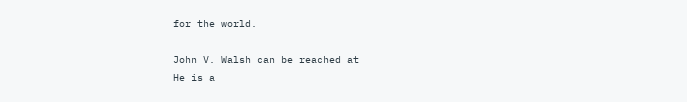for the world.

John V. Walsh can be reached at
He is a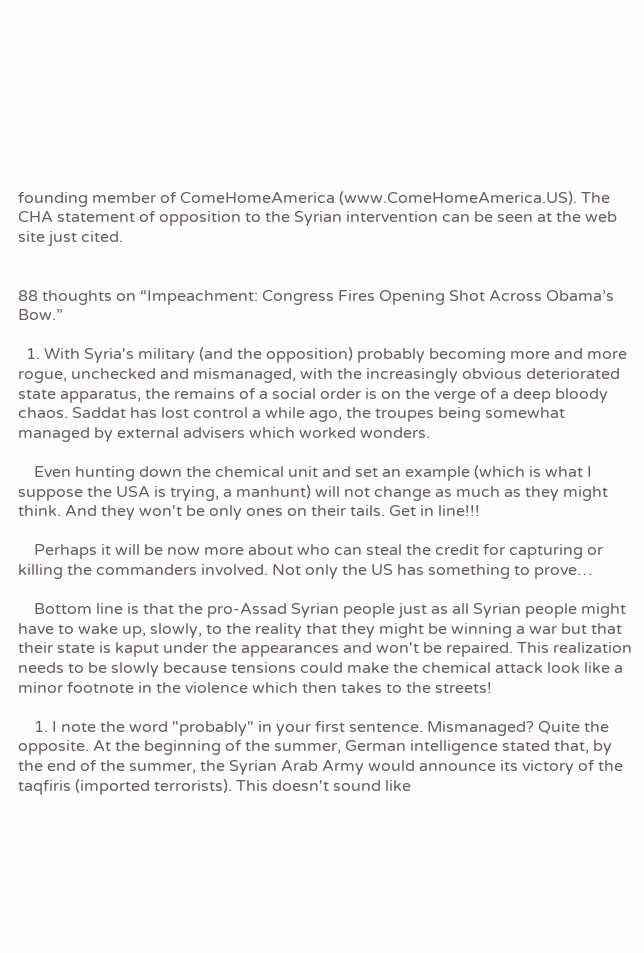founding member of ComeHomeAmerica (www.ComeHomeAmerica.US). The CHA statement of opposition to the Syrian intervention can be seen at the web site just cited.


88 thoughts on “Impeachment: Congress Fires Opening Shot Across Obama’s Bow.”

  1. With Syria's military (and the opposition) probably becoming more and more rogue, unchecked and mismanaged, with the increasingly obvious deteriorated state apparatus, the remains of a social order is on the verge of a deep bloody chaos. Saddat has lost control a while ago, the troupes being somewhat managed by external advisers which worked wonders.

    Even hunting down the chemical unit and set an example (which is what I suppose the USA is trying, a manhunt) will not change as much as they might think. And they won't be only ones on their tails. Get in line!!!

    Perhaps it will be now more about who can steal the credit for capturing or killing the commanders involved. Not only the US has something to prove…

    Bottom line is that the pro-Assad Syrian people just as all Syrian people might have to wake up, slowly, to the reality that they might be winning a war but that their state is kaput under the appearances and won't be repaired. This realization needs to be slowly because tensions could make the chemical attack look like a minor footnote in the violence which then takes to the streets!

    1. I note the word "probably" in your first sentence. Mismanaged? Quite the opposite. At the beginning of the summer, German intelligence stated that, by the end of the summer, the Syrian Arab Army would announce its victory of the taqfiris (imported terrorists). This doesn't sound like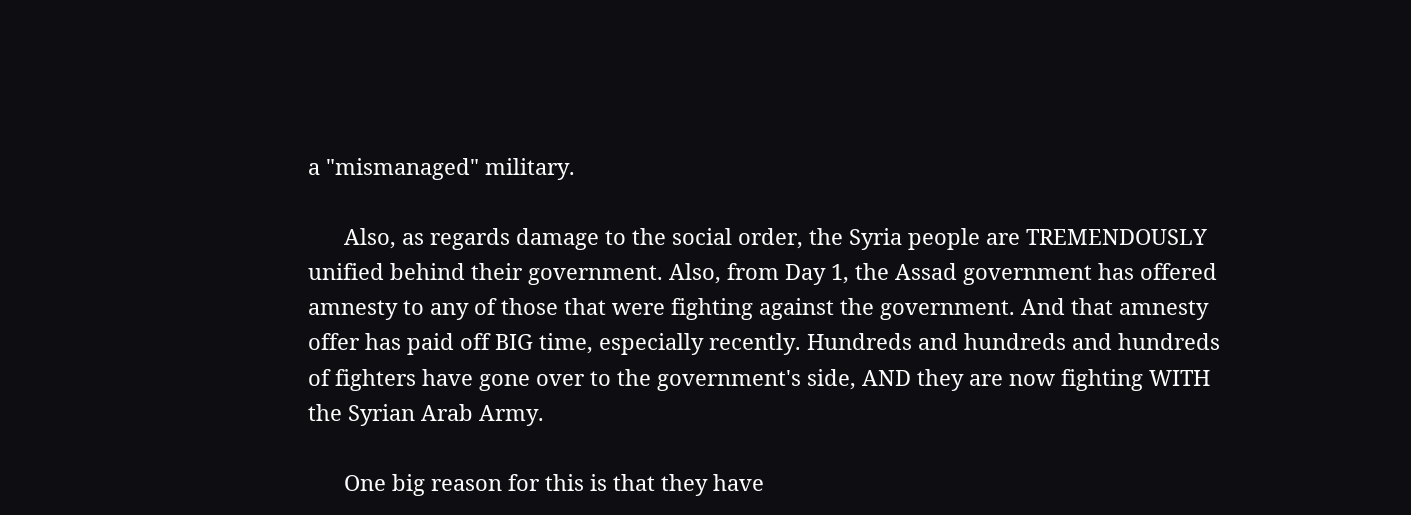a "mismanaged" military.

      Also, as regards damage to the social order, the Syria people are TREMENDOUSLY unified behind their government. Also, from Day 1, the Assad government has offered amnesty to any of those that were fighting against the government. And that amnesty offer has paid off BIG time, especially recently. Hundreds and hundreds and hundreds of fighters have gone over to the government's side, AND they are now fighting WITH the Syrian Arab Army.

      One big reason for this is that they have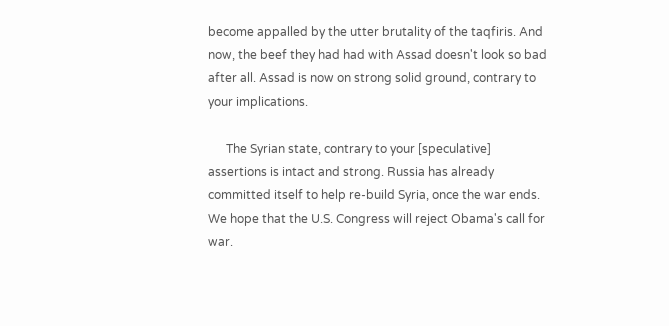become appalled by the utter brutality of the taqfiris. And now, the beef they had had with Assad doesn't look so bad after all. Assad is now on strong solid ground, contrary to your implications.

      The Syrian state, contrary to your [speculative] assertions is intact and strong. Russia has already committed itself to help re-build Syria, once the war ends. We hope that the U.S. Congress will reject Obama's call for war.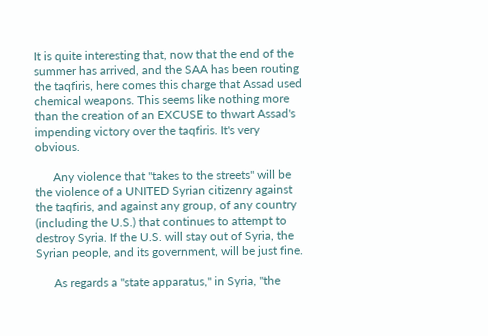It is quite interesting that, now that the end of the summer has arrived, and the SAA has been routing the taqfiris, here comes this charge that Assad used chemical weapons. This seems like nothing more than the creation of an EXCUSE to thwart Assad's impending victory over the taqfiris. It's very obvious.

      Any violence that "takes to the streets" will be the violence of a UNITED Syrian citizenry against the taqfiris, and against any group, of any country (including the U.S.) that continues to attempt to destroy Syria. If the U.S. will stay out of Syria, the Syrian people, and its government, will be just fine.

      As regards a "state apparatus," in Syria, "the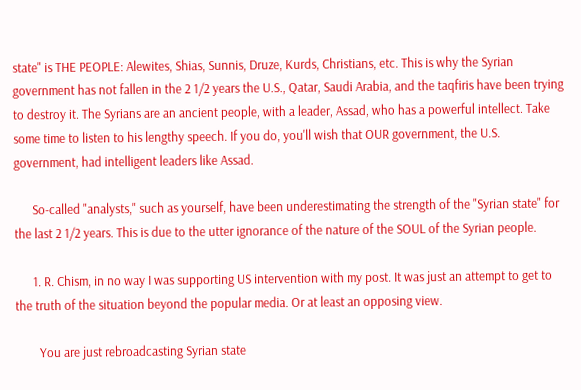state" is THE PEOPLE: Alewites, Shias, Sunnis, Druze, Kurds, Christians, etc. This is why the Syrian government has not fallen in the 2 1/2 years the U.S., Qatar, Saudi Arabia, and the taqfiris have been trying to destroy it. The Syrians are an ancient people, with a leader, Assad, who has a powerful intellect. Take some time to listen to his lengthy speech. If you do, you'll wish that OUR government, the U.S. government, had intelligent leaders like Assad.

      So-called "analysts," such as yourself, have been underestimating the strength of the "Syrian state" for the last 2 1/2 years. This is due to the utter ignorance of the nature of the SOUL of the Syrian people.

      1. R. Chism, in no way I was supporting US intervention with my post. It was just an attempt to get to the truth of the situation beyond the popular media. Or at least an opposing view.

        You are just rebroadcasting Syrian state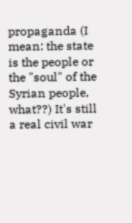propaganda (I mean: the state is the people or the "soul" of the Syrian people, what??) It's still a real civil war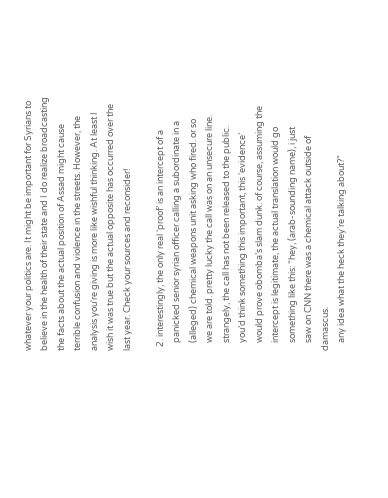whatever your politics are. It might be important for Syrians to believe in the health of their state and I do realize broadcasting the facts about the actual position of Assad might cause terrible confusion and violence in the streets. However, the analysis you're giving is more like wishful thinking. At least I wish it was true but the actual opposite has occurred over the last year. Check your sources and reconsider!

  2. interestingly, the only real ‘proof’ is an intercept of a
    panicked senior syrian officer calling a subordinate in a
    (alleged) chemical weapons unit asking who fired. or so
    we are told. pretty lucky the call was on an unsecure line.
    strangely, the call has not been released to the public.
    you’d think something this important, this ‘evidence’
    would prove obomba’s slam dunk. of course, assuming the
    intercept is legitimate, the actual translation would go
    something like this: “hey, (arab-sounding name), i just
    saw on CNN there was a chemical attack outside of damascus.
    any idea what the heck they’re talking about?”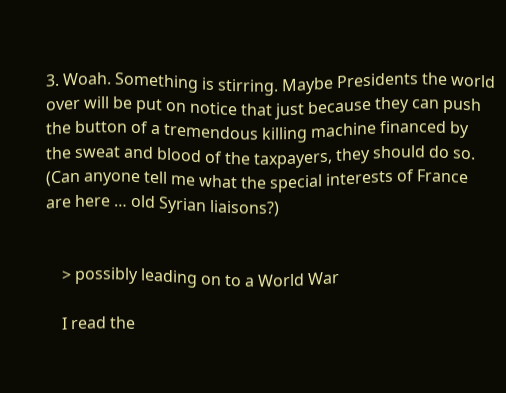3. Woah. Something is stirring. Maybe Presidents the world over will be put on notice that just because they can push the button of a tremendous killing machine financed by the sweat and blood of the taxpayers, they should do so. (Can anyone tell me what the special interests of France are here … old Syrian liaisons?)


    > possibly leading on to a World War

    I read the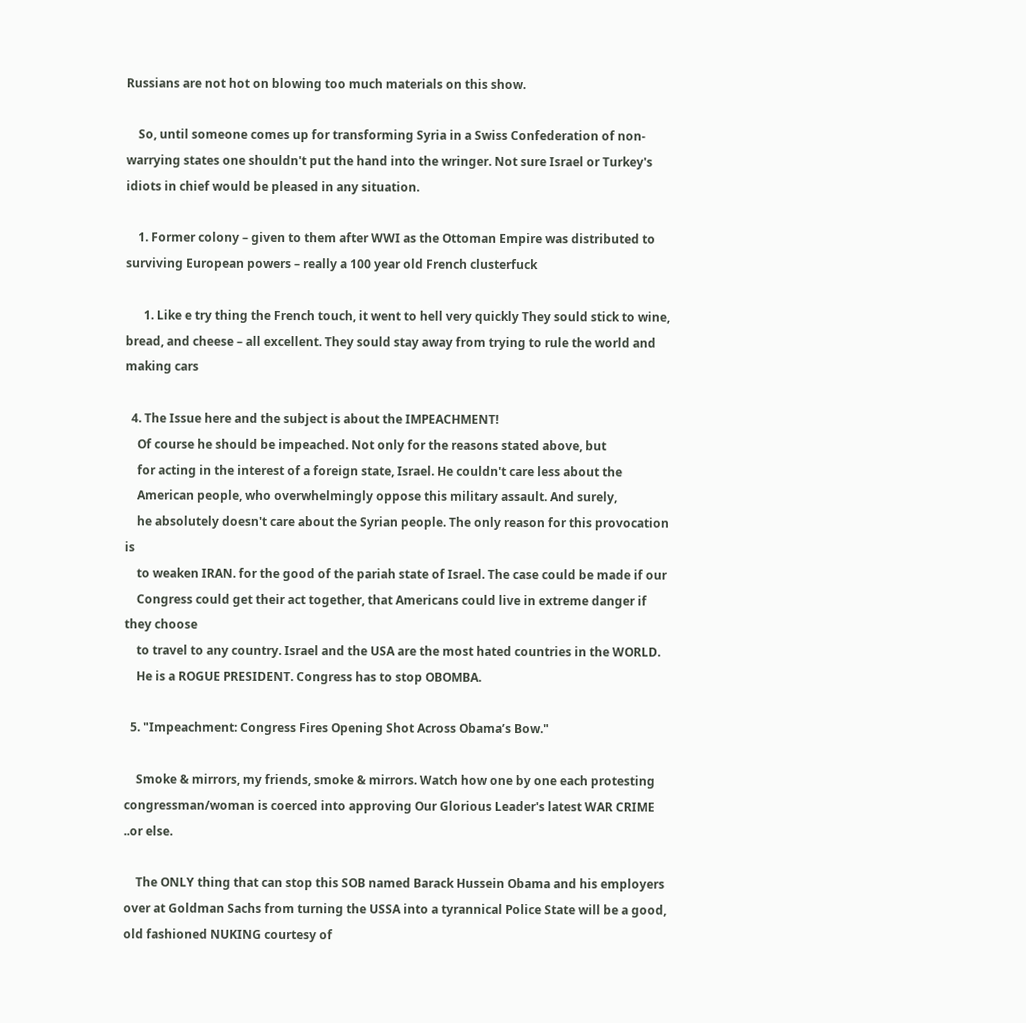Russians are not hot on blowing too much materials on this show.

    So, until someone comes up for transforming Syria in a Swiss Confederation of non-warrying states one shouldn't put the hand into the wringer. Not sure Israel or Turkey's idiots in chief would be pleased in any situation.

    1. Former colony – given to them after WWI as the Ottoman Empire was distributed to surviving European powers – really a 100 year old French clusterfuck

      1. Like e try thing the French touch, it went to hell very quickly They sould stick to wine, bread, and cheese – all excellent. They sould stay away from trying to rule the world and making cars

  4. The Issue here and the subject is about the IMPEACHMENT!
    Of course he should be impeached. Not only for the reasons stated above, but
    for acting in the interest of a foreign state, Israel. He couldn't care less about the
    American people, who overwhelmingly oppose this military assault. And surely,
    he absolutely doesn't care about the Syrian people. The only reason for this provocation is
    to weaken IRAN. for the good of the pariah state of Israel. The case could be made if our
    Congress could get their act together, that Americans could live in extreme danger if they choose
    to travel to any country. Israel and the USA are the most hated countries in the WORLD.
    He is a ROGUE PRESIDENT. Congress has to stop OBOMBA.

  5. "Impeachment: Congress Fires Opening Shot Across Obama’s Bow."

    Smoke & mirrors, my friends, smoke & mirrors. Watch how one by one each protesting congressman/woman is coerced into approving Our Glorious Leader's latest WAR CRIME ..or else.

    The ONLY thing that can stop this SOB named Barack Hussein Obama and his employers over at Goldman Sachs from turning the USSA into a tyrannical Police State will be a good, old fashioned NUKING courtesy of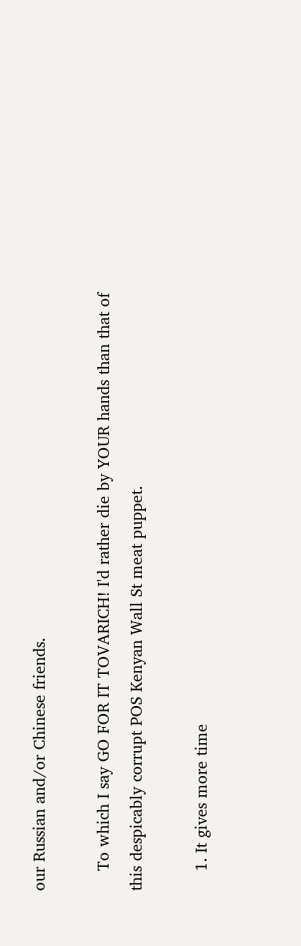our Russian and/or Chinese friends.

    To which I say GO FOR IT TOVARICH! I'd rather die by YOUR hands than that of this despicably corrupt POS Kenyan Wall St meat puppet.

    1. It gives more time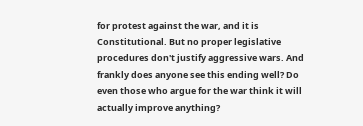for protest against the war, and it is Constitutional. But no proper legislative procedures don't justify aggressive wars. And frankly does anyone see this ending well? Do even those who argue for the war think it will actually improve anything?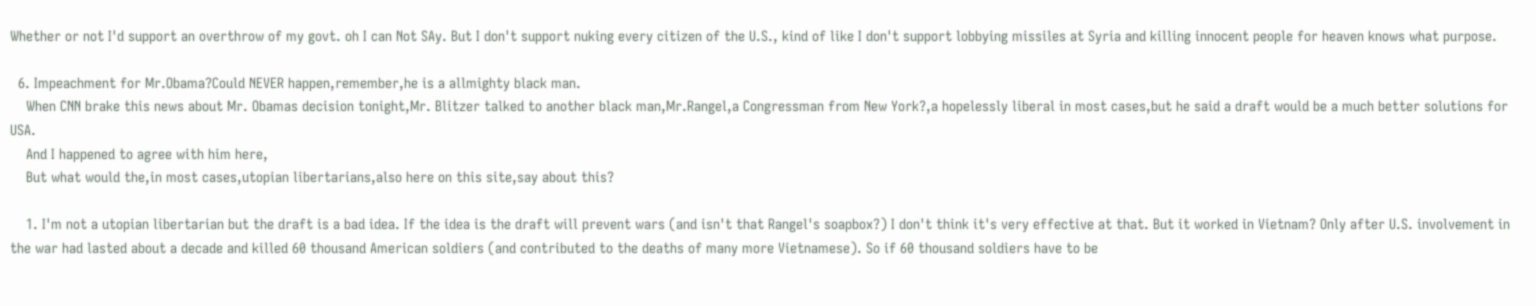Whether or not I'd support an overthrow of my govt. oh I can Not SAy. But I don't support nuking every citizen of the U.S., kind of like I don't support lobbying missiles at Syria and killing innocent people for heaven knows what purpose.

  6. Impeachment for Mr.Obama?Could NEVER happen,remember,he is a allmighty black man.
    When CNN brake this news about Mr. Obamas decision tonight,Mr. Blitzer talked to another black man,Mr.Rangel,a Congressman from New York?,a hopelessly liberal in most cases,but he said a draft would be a much better solutions for USA.
    And I happened to agree with him here,
    But what would the,in most cases,utopian libertarians,also here on this site,say about this?

    1. I'm not a utopian libertarian but the draft is a bad idea. If the idea is the draft will prevent wars (and isn't that Rangel's soapbox?) I don't think it's very effective at that. But it worked in Vietnam? Only after U.S. involvement in the war had lasted about a decade and killed 60 thousand American soldiers (and contributed to the deaths of many more Vietnamese). So if 60 thousand soldiers have to be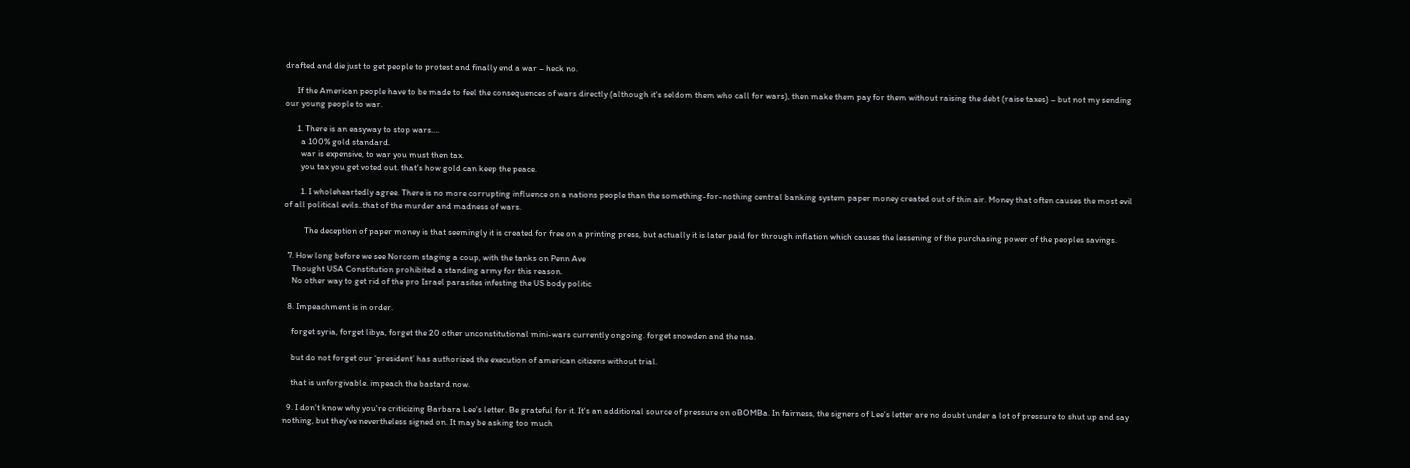drafted and die just to get people to protest and finally end a war – heck no.

      If the American people have to be made to feel the consequences of wars directly (although it's seldom them who call for wars), then make them pay for them without raising the debt (raise taxes) – but not my sending our young people to war.

      1. There is an easyway to stop wars….
        a 100% gold standard.
        war is expensive, to war you must then tax.
        you tax you get voted out. that's how gold can keep the peace.

        1. I wholeheartedly agree. There is no more corrupting influence on a nations people than the something-for-nothing central banking system paper money created out of thin air. Money that often causes the most evil of all political evils..that of the murder and madness of wars.

          The deception of paper money is that seemingly it is created for free on a printing press, but actually it is later paid for through inflation which causes the lessening of the purchasing power of the peoples savings.

  7. How long before we see Norcom staging a coup, with the tanks on Penn Ave
    Thought USA Constitution prohibited a standing army for this reason.
    No other way to get rid of the pro Israel parasites infesting the US body politic

  8. Impeachment is in order.

    forget syria, forget libya, forget the 20 other unconstitutional mini-wars currently ongoing. forget snowden and the nsa.

    but do not forget our ‘president’ has authorized the execution of american citizens without trial.

    that is unforgivable. impeach the bastard now.

  9. I don't know why you're criticizing Barbara Lee's letter. Be grateful for it. It's an additional source of pressure on oBOMBa. In fairness, the signers of Lee's letter are no doubt under a lot of pressure to shut up and say nothing, but they've nevertheless signed on. It may be asking too much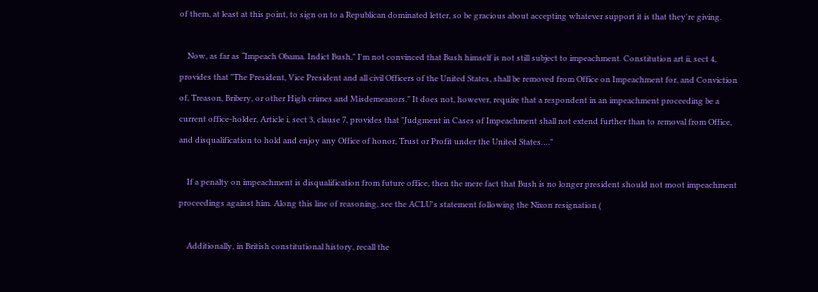of them, at least at this point, to sign on to a Republican dominated letter, so be gracious about accepting whatever support it is that they're giving.

    Now, as far as “Impeach Obama. Indict Bush," I'm not convinced that Bush himself is not still subject to impeachment. Constitution art ii, sect 4, provides that "The President, Vice President and all civil Officers of the United States, shall be removed from Office on Impeachment for, and Conviction of, Treason, Bribery, or other High crimes and Misdemeanors." It does not, however, require that a respondent in an impeachment proceeding be a current office-holder, Article i, sect 3, clause 7, provides that "Judgment in Cases of Impeachment shall not extend further than to removal from Office, and disqualification to hold and enjoy any Office of honor, Trust or Profit under the United States…."

    If a penalty on impeachment is disqualification from future office, then the mere fact that Bush is no longer president should not moot impeachment proceedings against him. Along this line of reasoning, see the ACLU's statement following the Nixon resignation (

    Additionally, in British constitutional history, recall the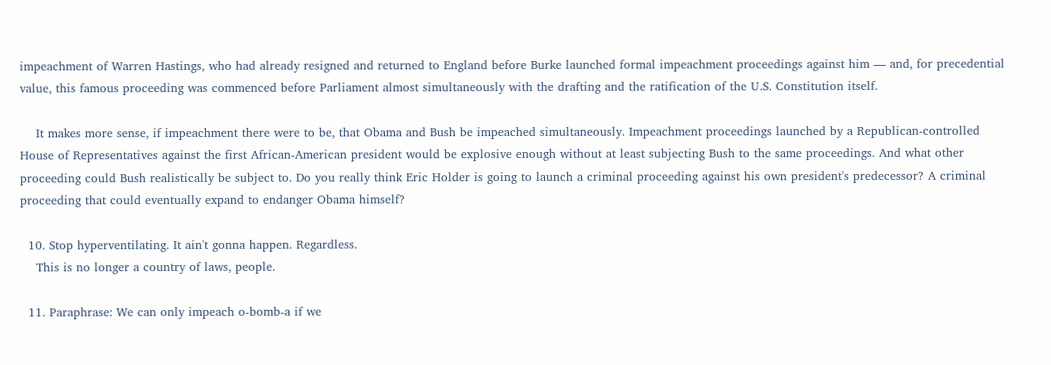impeachment of Warren Hastings, who had already resigned and returned to England before Burke launched formal impeachment proceedings against him — and, for precedential value, this famous proceeding was commenced before Parliament almost simultaneously with the drafting and the ratification of the U.S. Constitution itself.

    It makes more sense, if impeachment there were to be, that Obama and Bush be impeached simultaneously. Impeachment proceedings launched by a Republican-controlled House of Representatives against the first African-American president would be explosive enough without at least subjecting Bush to the same proceedings. And what other proceeding could Bush realistically be subject to. Do you really think Eric Holder is going to launch a criminal proceeding against his own president's predecessor? A criminal proceeding that could eventually expand to endanger Obama himself?

  10. Stop hyperventilating. It ain't gonna happen. Regardless.
    This is no longer a country of laws, people.

  11. Paraphrase: We can only impeach o-bomb-a if we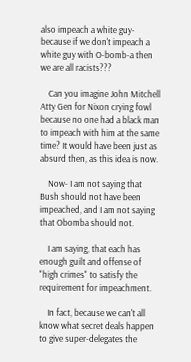also impeach a white guy- because if we don't impeach a white guy with O-bomb-a then we are all racists???

    Can you imagine John Mitchell Atty Gen for Nixon crying fowl because no one had a black man to impeach with him at the same time? It would have been just as absurd then, as this idea is now.

    Now- I am not saying that Bush should not have been impeached, and I am not saying that Obomba should not.

    I am saying, that each has enough guilt and offense of "high crimes" to satisfy the requirement for impeachment.

    In fact, because we can't all know what secret deals happen to give super-delegates the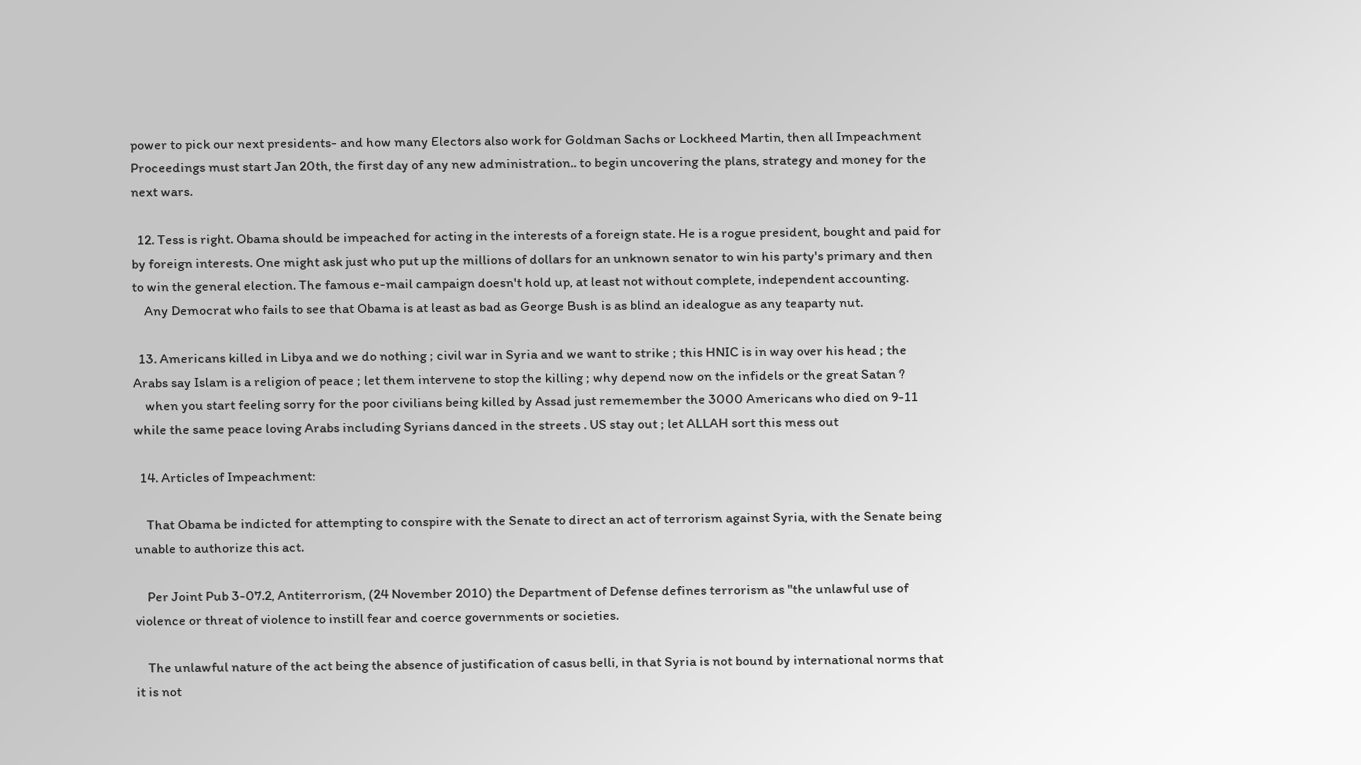power to pick our next presidents- and how many Electors also work for Goldman Sachs or Lockheed Martin, then all Impeachment Proceedings must start Jan 20th, the first day of any new administration.. to begin uncovering the plans, strategy and money for the next wars.

  12. Tess is right. Obama should be impeached for acting in the interests of a foreign state. He is a rogue president, bought and paid for by foreign interests. One might ask just who put up the millions of dollars for an unknown senator to win his party's primary and then to win the general election. The famous e-mail campaign doesn't hold up, at least not without complete, independent accounting.
    Any Democrat who fails to see that Obama is at least as bad as George Bush is as blind an idealogue as any teaparty nut.

  13. Americans killed in Libya and we do nothing ; civil war in Syria and we want to strike ; this HNIC is in way over his head ; the Arabs say Islam is a religion of peace ; let them intervene to stop the killing ; why depend now on the infidels or the great Satan ?
    when you start feeling sorry for the poor civilians being killed by Assad just rememember the 3000 Americans who died on 9-11 while the same peace loving Arabs including Syrians danced in the streets . US stay out ; let ALLAH sort this mess out

  14. Articles of Impeachment:

    That Obama be indicted for attempting to conspire with the Senate to direct an act of terrorism against Syria, with the Senate being unable to authorize this act.

    Per Joint Pub 3-07.2, Antiterrorism, (24 November 2010) the Department of Defense defines terrorism as "the unlawful use of violence or threat of violence to instill fear and coerce governments or societies.

    The unlawful nature of the act being the absence of justification of casus belli, in that Syria is not bound by international norms that it is not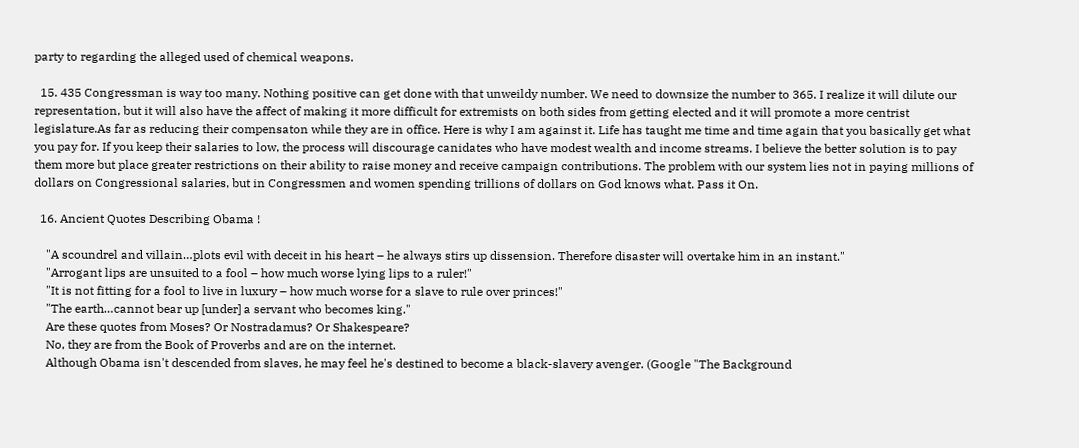party to regarding the alleged used of chemical weapons.

  15. 435 Congressman is way too many. Nothing positive can get done with that unweildy number. We need to downsize the number to 365. I realize it will dilute our representation, but it will also have the affect of making it more difficult for extremists on both sides from getting elected and it will promote a more centrist legislature.As far as reducing their compensaton while they are in office. Here is why I am against it. Life has taught me time and time again that you basically get what you pay for. If you keep their salaries to low, the process will discourage canidates who have modest wealth and income streams. I believe the better solution is to pay them more but place greater restrictions on their ability to raise money and receive campaign contributions. The problem with our system lies not in paying millions of dollars on Congressional salaries, but in Congressmen and women spending trillions of dollars on God knows what. Pass it On.

  16. Ancient Quotes Describing Obama !

    "A scoundrel and villain…plots evil with deceit in his heart – he always stirs up dissension. Therefore disaster will overtake him in an instant."
    "Arrogant lips are unsuited to a fool – how much worse lying lips to a ruler!"
    "It is not fitting for a fool to live in luxury – how much worse for a slave to rule over princes!"
    "The earth…cannot bear up [under] a servant who becomes king."
    Are these quotes from Moses? Or Nostradamus? Or Shakespeare?
    No, they are from the Book of Proverbs and are on the internet.
    Although Obama isn't descended from slaves, he may feel he's destined to become a black-slavery avenger. (Google "The Background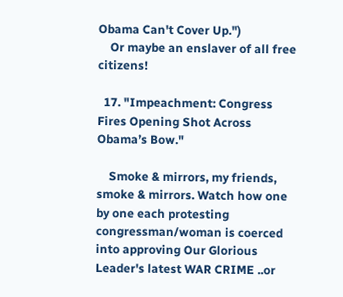Obama Can't Cover Up.")
    Or maybe an enslaver of all free citizens!

  17. "Impeachment: Congress Fires Opening Shot Across Obama’s Bow."

    Smoke & mirrors, my friends, smoke & mirrors. Watch how one by one each protesting congressman/woman is coerced into approving Our Glorious Leader's latest WAR CRIME ..or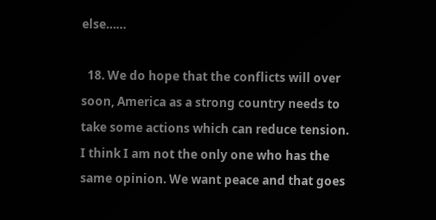else……

  18. We do hope that the conflicts will over soon, America as a strong country needs to take some actions which can reduce tension. I think I am not the only one who has the same opinion. We want peace and that goes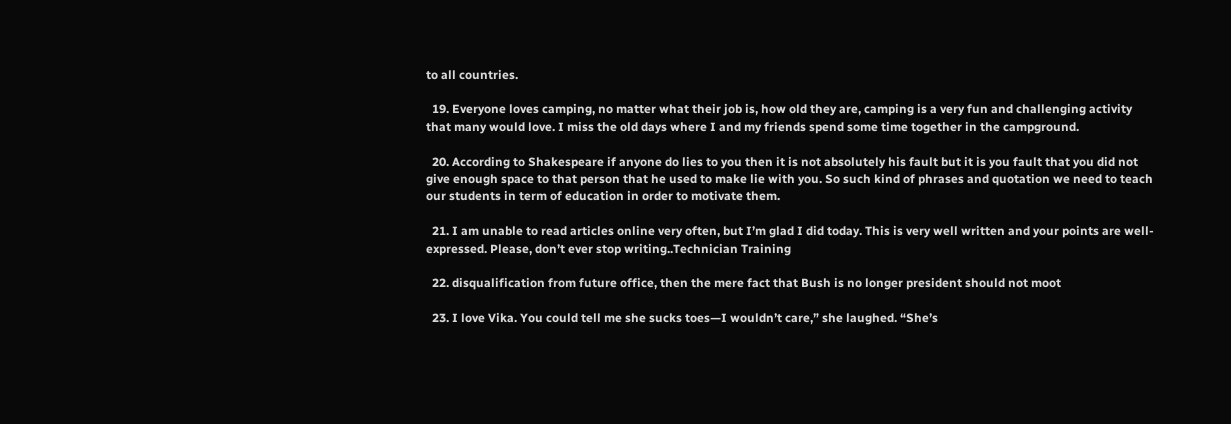to all countries.

  19. Everyone loves camping, no matter what their job is, how old they are, camping is a very fun and challenging activity that many would love. I miss the old days where I and my friends spend some time together in the campground.

  20. According to Shakespeare if anyone do lies to you then it is not absolutely his fault but it is you fault that you did not give enough space to that person that he used to make lie with you. So such kind of phrases and quotation we need to teach our students in term of education in order to motivate them.

  21. I am unable to read articles online very often, but I’m glad I did today. This is very well written and your points are well-expressed. Please, don’t ever stop writing..Technician Training

  22. disqualification from future office, then the mere fact that Bush is no longer president should not moot

  23. I love Vika. You could tell me she sucks toes—I wouldn’t care,” she laughed. “She’s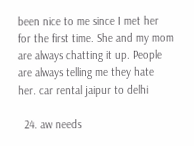been nice to me since I met her for the first time. She and my mom are always chatting it up. People are always telling me they hate her. car rental jaipur to delhi

  24. aw needs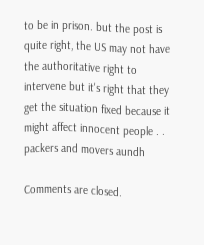to be in prison. but the post is quite right, the US may not have the authoritative right to intervene but it's right that they get the situation fixed because it might affect innocent people . . packers and movers aundh

Comments are closed.